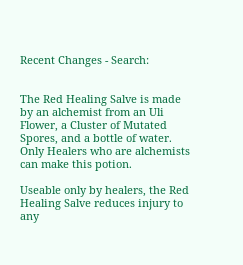Recent Changes - Search:


The Red Healing Salve is made by an alchemist from an Uli Flower, a Cluster of Mutated Spores, and a bottle of water. Only Healers who are alchemists can make this potion.

Useable only by healers, the Red Healing Salve reduces injury to any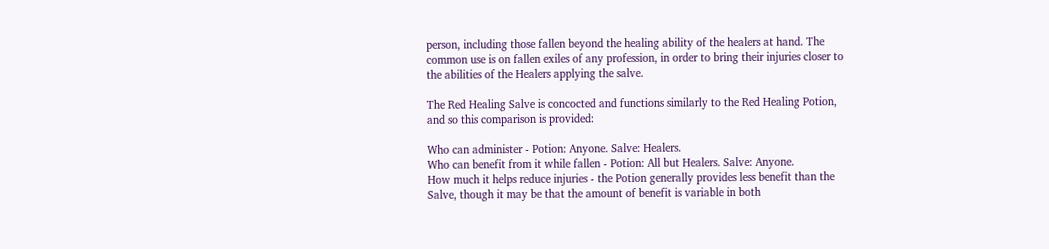person, including those fallen beyond the healing ability of the healers at hand. The common use is on fallen exiles of any profession, in order to bring their injuries closer to the abilities of the Healers applying the salve.

The Red Healing Salve is concocted and functions similarly to the Red Healing Potion, and so this comparison is provided:

Who can administer - Potion: Anyone. Salve: Healers.
Who can benefit from it while fallen - Potion: All but Healers. Salve: Anyone.
How much it helps reduce injuries - the Potion generally provides less benefit than the Salve, though it may be that the amount of benefit is variable in both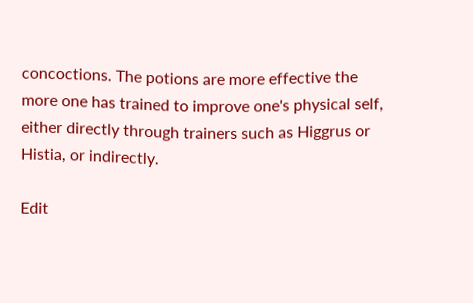concoctions. The potions are more effective the more one has trained to improve one's physical self, either directly through trainers such as Higgrus or Histia, or indirectly.

Edit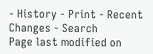- History - Print - Recent Changes - Search
Page last modified on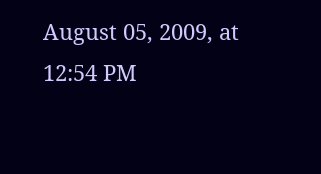August 05, 2009, at 12:54 PM